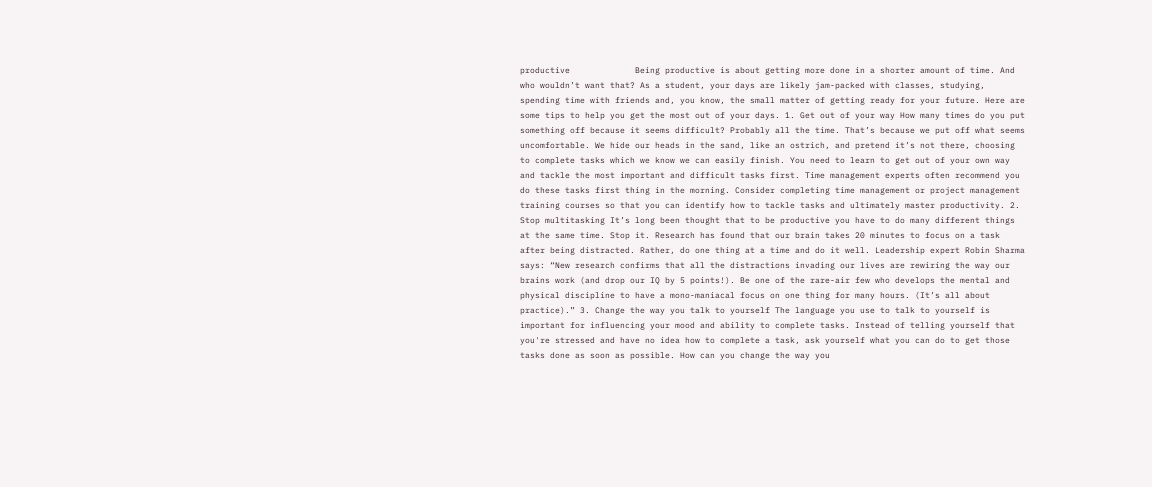productive             Being productive is about getting more done in a shorter amount of time. And who wouldn’t want that? As a student, your days are likely jam-packed with classes, studying, spending time with friends and, you know, the small matter of getting ready for your future. Here are some tips to help you get the most out of your days. 1. Get out of your way How many times do you put something off because it seems difficult? Probably all the time. That’s because we put off what seems uncomfortable. We hide our heads in the sand, like an ostrich, and pretend it’s not there, choosing to complete tasks which we know we can easily finish. You need to learn to get out of your own way and tackle the most important and difficult tasks first. Time management experts often recommend you do these tasks first thing in the morning. Consider completing time management or project management training courses so that you can identify how to tackle tasks and ultimately master productivity. 2. Stop multitasking It’s long been thought that to be productive you have to do many different things at the same time. Stop it. Research has found that our brain takes 20 minutes to focus on a task after being distracted. Rather, do one thing at a time and do it well. Leadership expert Robin Sharma says: “New research confirms that all the distractions invading our lives are rewiring the way our brains work (and drop our IQ by 5 points!). Be one of the rare-air few who develops the mental and physical discipline to have a mono-maniacal focus on one thing for many hours. (It’s all about practice).” 3. Change the way you talk to yourself The language you use to talk to yourself is important for influencing your mood and ability to complete tasks. Instead of telling yourself that you're stressed and have no idea how to complete a task, ask yourself what you can do to get those tasks done as soon as possible. How can you change the way you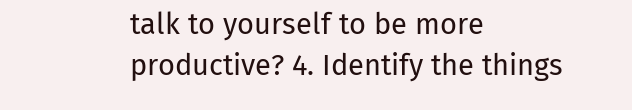talk to yourself to be more productive? 4. Identify the things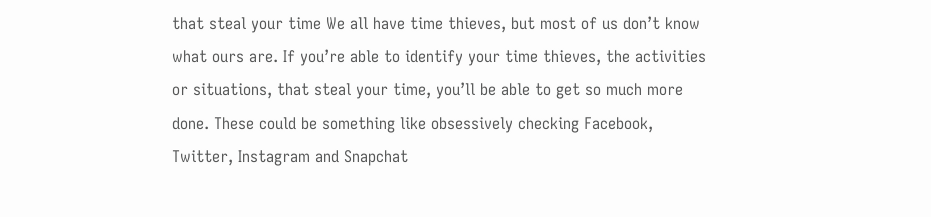that steal your time We all have time thieves, but most of us don’t know what ours are. If you’re able to identify your time thieves, the activities or situations, that steal your time, you’ll be able to get so much more done. These could be something like obsessively checking Facebook, Twitter, Instagram and Snapchat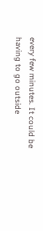every few minutes. It could be having to go outside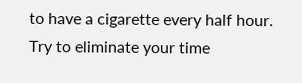to have a cigarette every half hour. Try to eliminate your time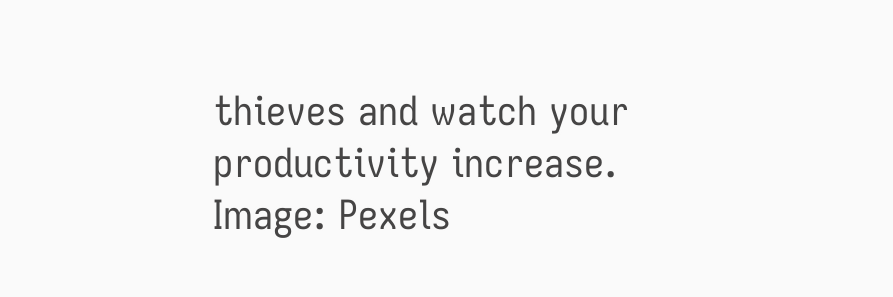thieves and watch your productivity increase. Image: Pexels